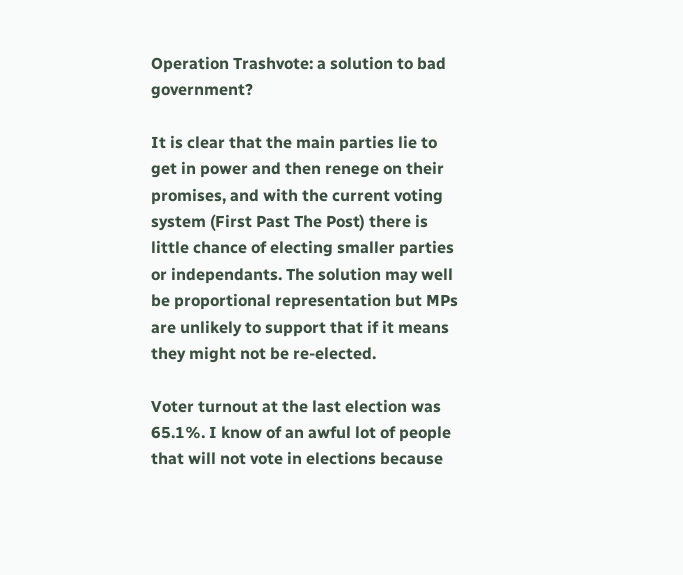Operation Trashvote: a solution to bad government?

It is clear that the main parties lie to get in power and then renege on their promises, and with the current voting system (First Past The Post) there is little chance of electing smaller parties or independants. The solution may well be proportional representation but MPs are unlikely to support that if it means they might not be re-elected.

Voter turnout at the last election was 65.1%. I know of an awful lot of people that will not vote in elections because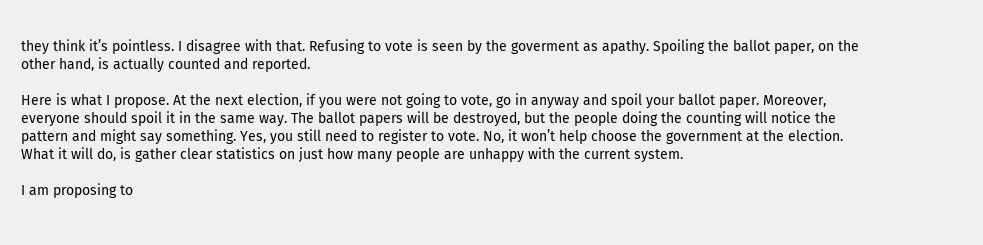they think it’s pointless. I disagree with that. Refusing to vote is seen by the goverment as apathy. Spoiling the ballot paper, on the other hand, is actually counted and reported.

Here is what I propose. At the next election, if you were not going to vote, go in anyway and spoil your ballot paper. Moreover, everyone should spoil it in the same way. The ballot papers will be destroyed, but the people doing the counting will notice the pattern and might say something. Yes, you still need to register to vote. No, it won’t help choose the government at the election. What it will do, is gather clear statistics on just how many people are unhappy with the current system.

I am proposing to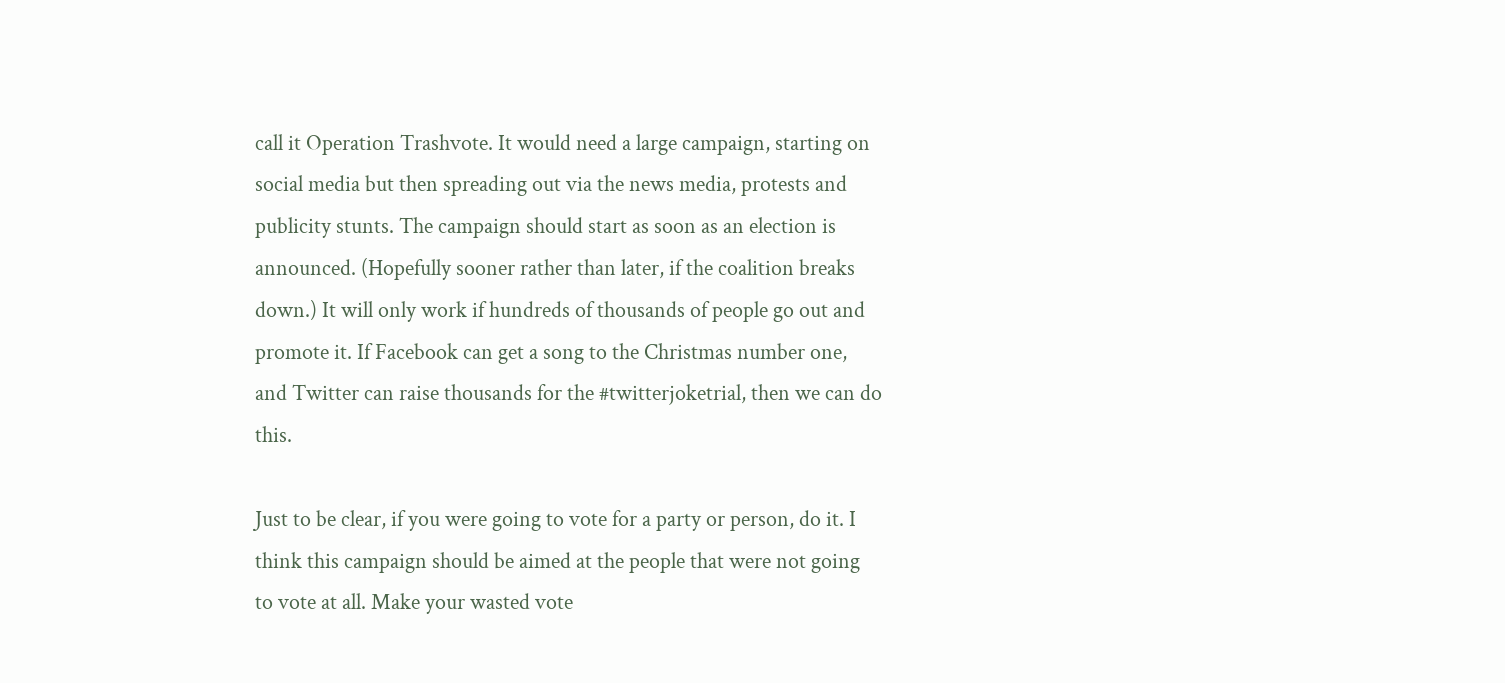call it Operation Trashvote. It would need a large campaign, starting on social media but then spreading out via the news media, protests and publicity stunts. The campaign should start as soon as an election is announced. (Hopefully sooner rather than later, if the coalition breaks down.) It will only work if hundreds of thousands of people go out and promote it. If Facebook can get a song to the Christmas number one, and Twitter can raise thousands for the #twitterjoketrial, then we can do this.

Just to be clear, if you were going to vote for a party or person, do it. I think this campaign should be aimed at the people that were not going to vote at all. Make your wasted vote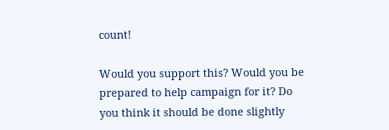count!

Would you support this? Would you be prepared to help campaign for it? Do you think it should be done slightly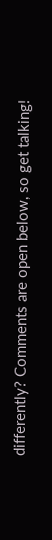differently? Comments are open below, so get talking!